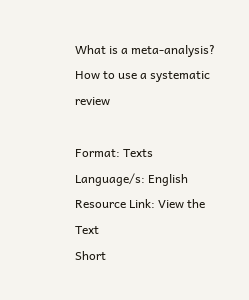What is a meta-analysis? How to use a systematic review

Format: Texts
Language/s: English
Resource Link: View the Text
Short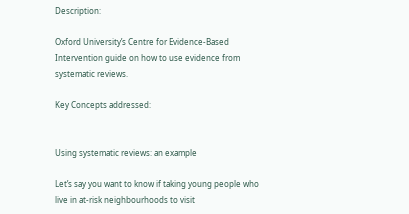Description:

Oxford University’s Centre for Evidence-Based Intervention guide on how to use evidence from systematic reviews.

Key Concepts addressed:


Using systematic reviews: an example

Let’s say you want to know if taking young people who live in at-risk neighbourhoods to visit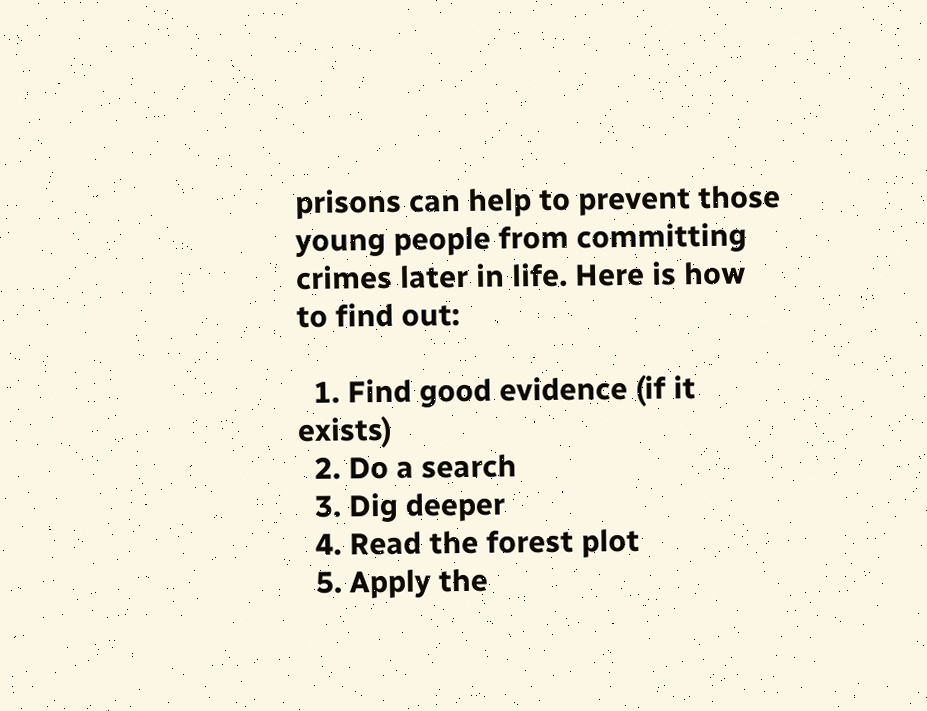prisons can help to prevent those young people from committing crimes later in life. Here is how to find out:

  1. Find good evidence (if it exists)
  2. Do a search
  3. Dig deeper
  4. Read the forest plot
  5. Apply the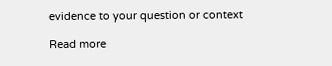evidence to your question or context

Read more